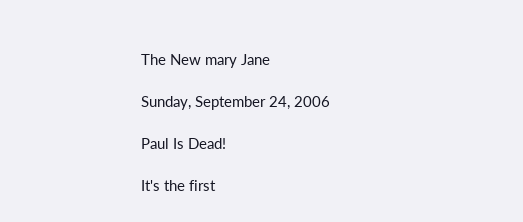The New mary Jane

Sunday, September 24, 2006

Paul Is Dead!

It's the first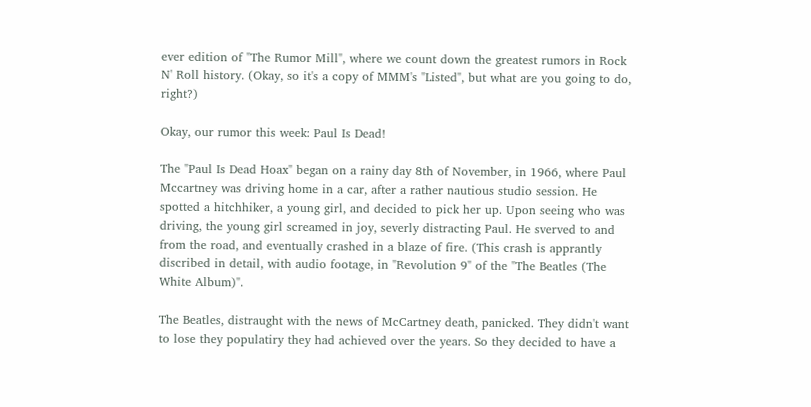ever edition of "The Rumor Mill", where we count down the greatest rumors in Rock N' Roll history. (Okay, so it's a copy of MMM's "Listed", but what are you going to do, right?)

Okay, our rumor this week: Paul Is Dead!

The "Paul Is Dead Hoax" began on a rainy day 8th of November, in 1966, where Paul Mccartney was driving home in a car, after a rather nautious studio session. He spotted a hitchhiker, a young girl, and decided to pick her up. Upon seeing who was driving, the young girl screamed in joy, severly distracting Paul. He sverved to and from the road, and eventually crashed in a blaze of fire. (This crash is apprantly discribed in detail, with audio footage, in "Revolution 9" of the "The Beatles (The White Album)".

The Beatles, distraught with the news of McCartney death, panicked. They didn't want to lose they populatiry they had achieved over the years. So they decided to have a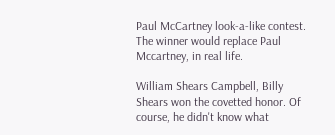Paul McCartney look-a-like contest. The winner would replace Paul Mccartney, in real life.

William Shears Campbell, Billy Shears won the covetted honor. Of course, he didn't know what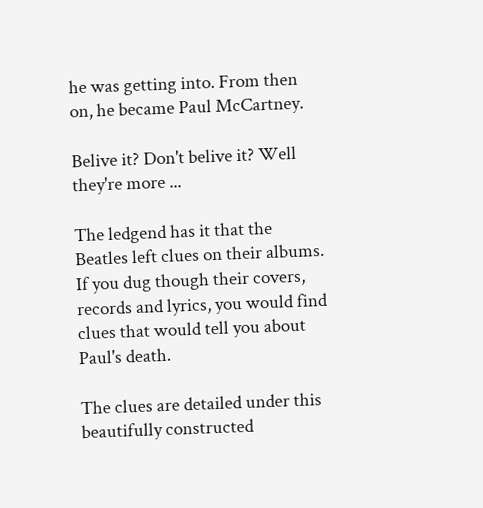he was getting into. From then on, he became Paul McCartney.

Belive it? Don't belive it? Well they're more ...

The ledgend has it that the Beatles left clues on their albums. If you dug though their covers, records and lyrics, you would find clues that would tell you about Paul's death.

The clues are detailed under this beautifully constructed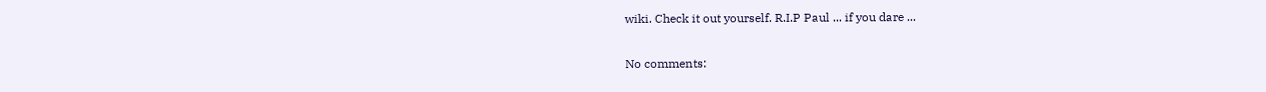wiki. Check it out yourself. R.I.P Paul ... if you dare ...

No comments: